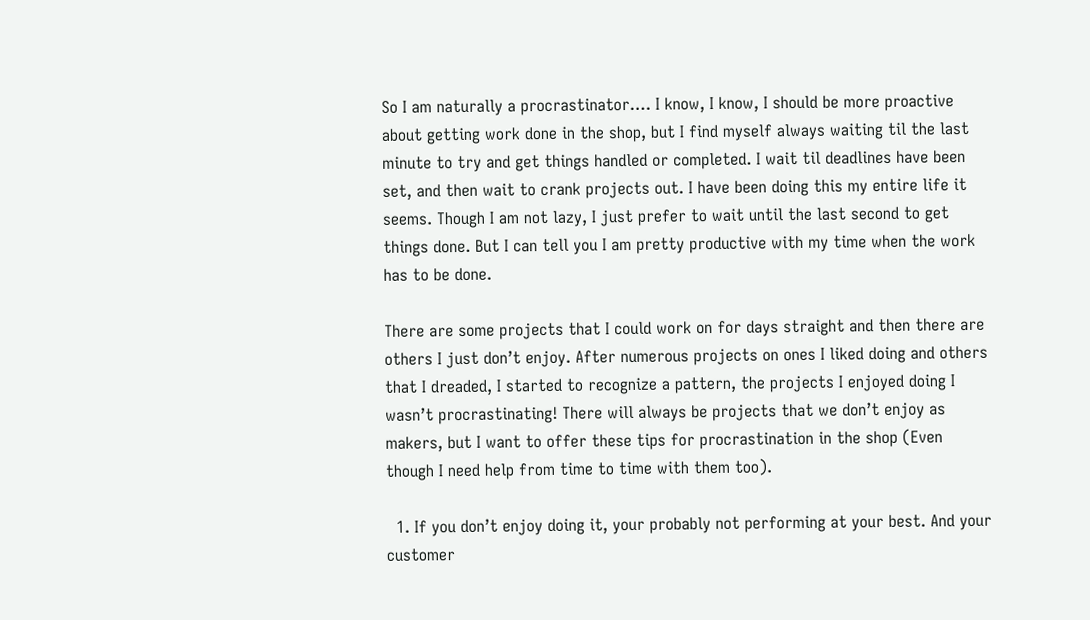So I am naturally a procrastinator…. I know, I know, I should be more proactive about getting work done in the shop, but I find myself always waiting til the last minute to try and get things handled or completed. I wait til deadlines have been set, and then wait to crank projects out. I have been doing this my entire life it seems. Though I am not lazy, I just prefer to wait until the last second to get things done. But I can tell you I am pretty productive with my time when the work has to be done.

There are some projects that I could work on for days straight and then there are others I just don’t enjoy. After numerous projects on ones I liked doing and others that I dreaded, I started to recognize a pattern, the projects I enjoyed doing I wasn’t procrastinating! There will always be projects that we don’t enjoy as makers, but I want to offer these tips for procrastination in the shop (Even though I need help from time to time with them too).

  1. If you don’t enjoy doing it, your probably not performing at your best. And your customer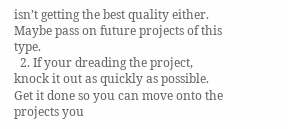isn’t getting the best quality either. Maybe pass on future projects of this type.
  2. If your dreading the project, knock it out as quickly as possible. Get it done so you can move onto the projects you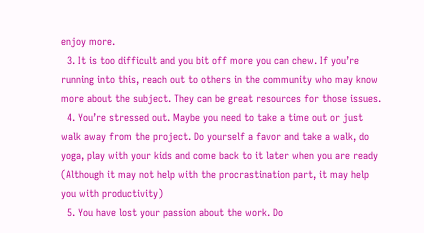enjoy more.
  3. It is too difficult and you bit off more you can chew. If you’re running into this, reach out to others in the community who may know more about the subject. They can be great resources for those issues.
  4. You’re stressed out. Maybe you need to take a time out or just walk away from the project. Do yourself a favor and take a walk, do yoga, play with your kids and come back to it later when you are ready (Although it may not help with the procrastination part, it may help you with productivity)
  5. You have lost your passion about the work. Do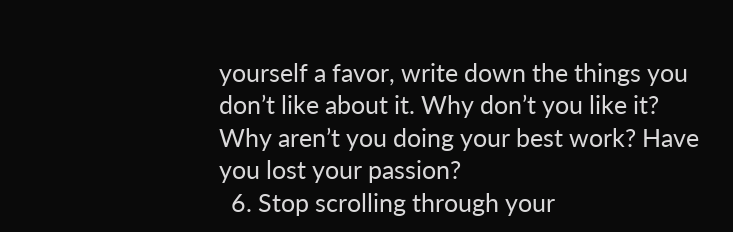yourself a favor, write down the things you don’t like about it. Why don’t you like it? Why aren’t you doing your best work? Have you lost your passion?
  6. Stop scrolling through your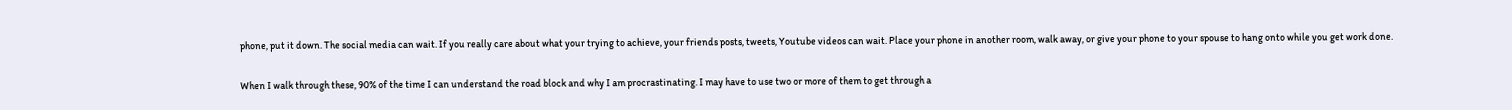phone, put it down. The social media can wait. If you really care about what your trying to achieve, your friends posts, tweets, Youtube videos can wait. Place your phone in another room, walk away, or give your phone to your spouse to hang onto while you get work done.

When I walk through these, 90% of the time I can understand the road block and why I am procrastinating. I may have to use two or more of them to get through a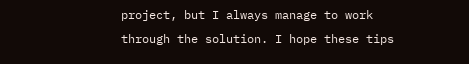project, but I always manage to work through the solution. I hope these tips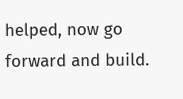helped, now go forward and build.